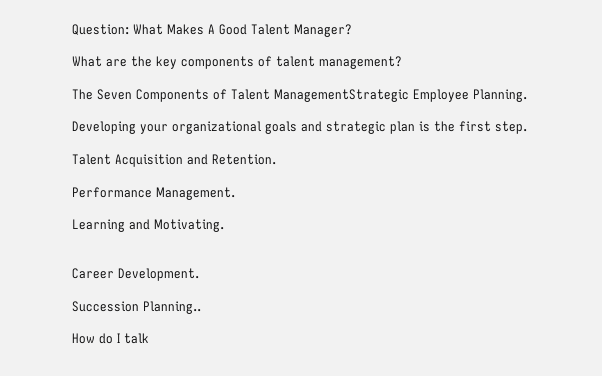Question: What Makes A Good Talent Manager?

What are the key components of talent management?

The Seven Components of Talent ManagementStrategic Employee Planning.

Developing your organizational goals and strategic plan is the first step.

Talent Acquisition and Retention.

Performance Management.

Learning and Motivating.


Career Development.

Succession Planning..

How do I talk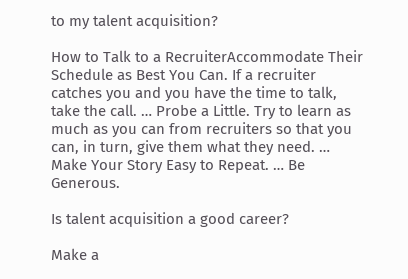to my talent acquisition?

How to Talk to a RecruiterAccommodate Their Schedule as Best You Can. If a recruiter catches you and you have the time to talk, take the call. … Probe a Little. Try to learn as much as you can from recruiters so that you can, in turn, give them what they need. … Make Your Story Easy to Repeat. … Be Generous.

Is talent acquisition a good career?

Make a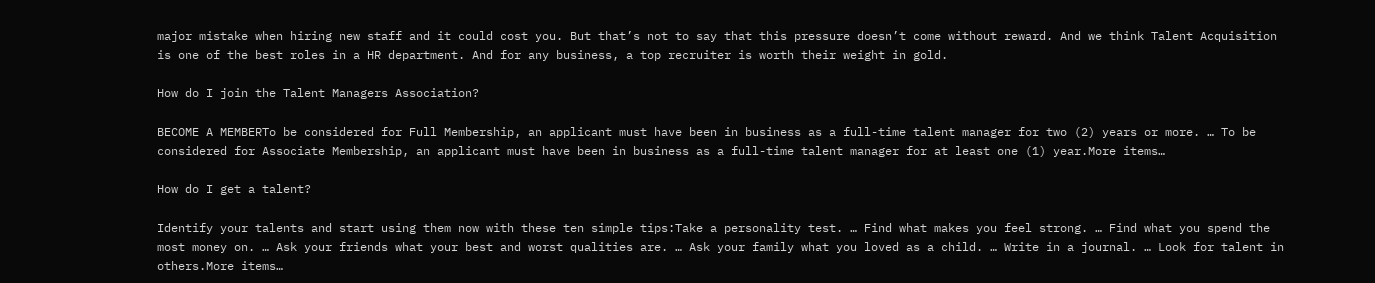major mistake when hiring new staff and it could cost you. But that’s not to say that this pressure doesn’t come without reward. And we think Talent Acquisition is one of the best roles in a HR department. And for any business, a top recruiter is worth their weight in gold.

How do I join the Talent Managers Association?

BECOME A MEMBERTo be considered for Full Membership, an applicant must have been in business as a full-time talent manager for two (2) years or more. … To be considered for Associate Membership, an applicant must have been in business as a full-time talent manager for at least one (1) year.More items…

How do I get a talent?

Identify your talents and start using them now with these ten simple tips:Take a personality test. … Find what makes you feel strong. … Find what you spend the most money on. … Ask your friends what your best and worst qualities are. … Ask your family what you loved as a child. … Write in a journal. … Look for talent in others.More items…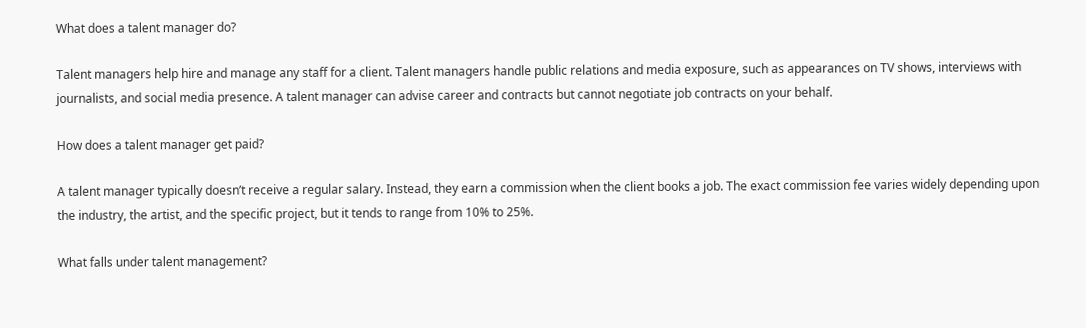What does a talent manager do?

Talent managers help hire and manage any staff for a client. Talent managers handle public relations and media exposure, such as appearances on TV shows, interviews with journalists, and social media presence. A talent manager can advise career and contracts but cannot negotiate job contracts on your behalf.

How does a talent manager get paid?

A talent manager typically doesn’t receive a regular salary. Instead, they earn a commission when the client books a job. The exact commission fee varies widely depending upon the industry, the artist, and the specific project, but it tends to range from 10% to 25%.

What falls under talent management?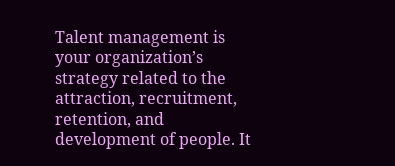Talent management is your organization’s strategy related to the attraction, recruitment, retention, and development of people. It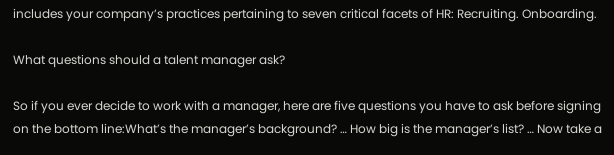includes your company’s practices pertaining to seven critical facets of HR: Recruiting. Onboarding.

What questions should a talent manager ask?

So if you ever decide to work with a manager, here are five questions you have to ask before signing on the bottom line:What’s the manager’s background? … How big is the manager’s list? … Now take a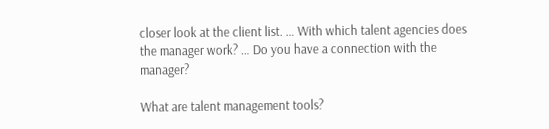closer look at the client list. … With which talent agencies does the manager work? … Do you have a connection with the manager?

What are talent management tools?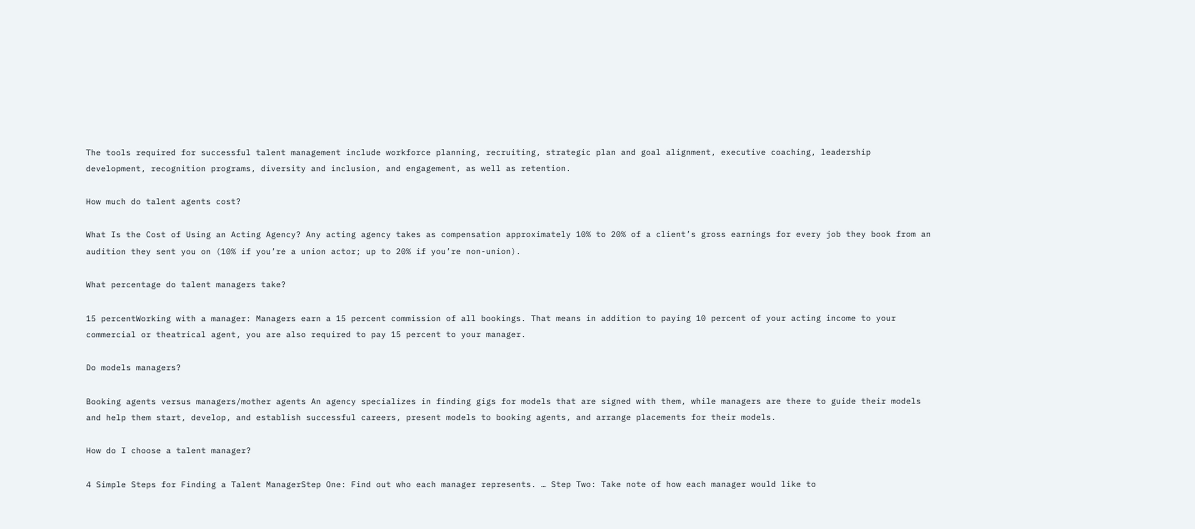The tools required for successful talent management include workforce planning, recruiting, strategic plan and goal alignment, executive coaching, leadership development, recognition programs, diversity and inclusion, and engagement, as well as retention.

How much do talent agents cost?

What Is the Cost of Using an Acting Agency? Any acting agency takes as compensation approximately 10% to 20% of a client’s gross earnings for every job they book from an audition they sent you on (10% if you’re a union actor; up to 20% if you’re non-union).

What percentage do talent managers take?

15 percentWorking with a manager: Managers earn a 15 percent commission of all bookings. That means in addition to paying 10 percent of your acting income to your commercial or theatrical agent, you are also required to pay 15 percent to your manager.

Do models managers?

Booking agents versus managers/mother agents An agency specializes in finding gigs for models that are signed with them, while managers are there to guide their models and help them start, develop, and establish successful careers, present models to booking agents, and arrange placements for their models.

How do I choose a talent manager?

4 Simple Steps for Finding a Talent ManagerStep One: Find out who each manager represents. … Step Two: Take note of how each manager would like to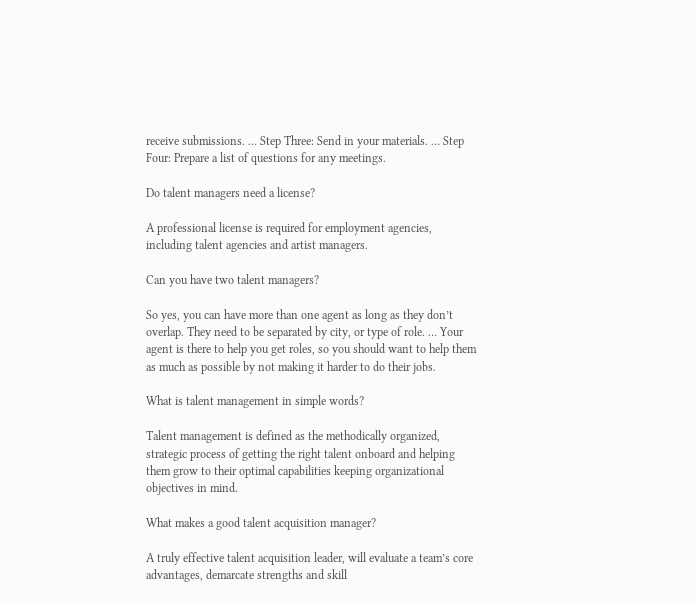receive submissions. … Step Three: Send in your materials. … Step Four: Prepare a list of questions for any meetings.

Do talent managers need a license?

A professional license is required for employment agencies, including talent agencies and artist managers.

Can you have two talent managers?

So yes, you can have more than one agent as long as they don’t overlap. They need to be separated by city, or type of role. … Your agent is there to help you get roles, so you should want to help them as much as possible by not making it harder to do their jobs.

What is talent management in simple words?

Talent management is defined as the methodically organized, strategic process of getting the right talent onboard and helping them grow to their optimal capabilities keeping organizational objectives in mind.

What makes a good talent acquisition manager?

A truly effective talent acquisition leader, will evaluate a team’s core advantages, demarcate strengths and skill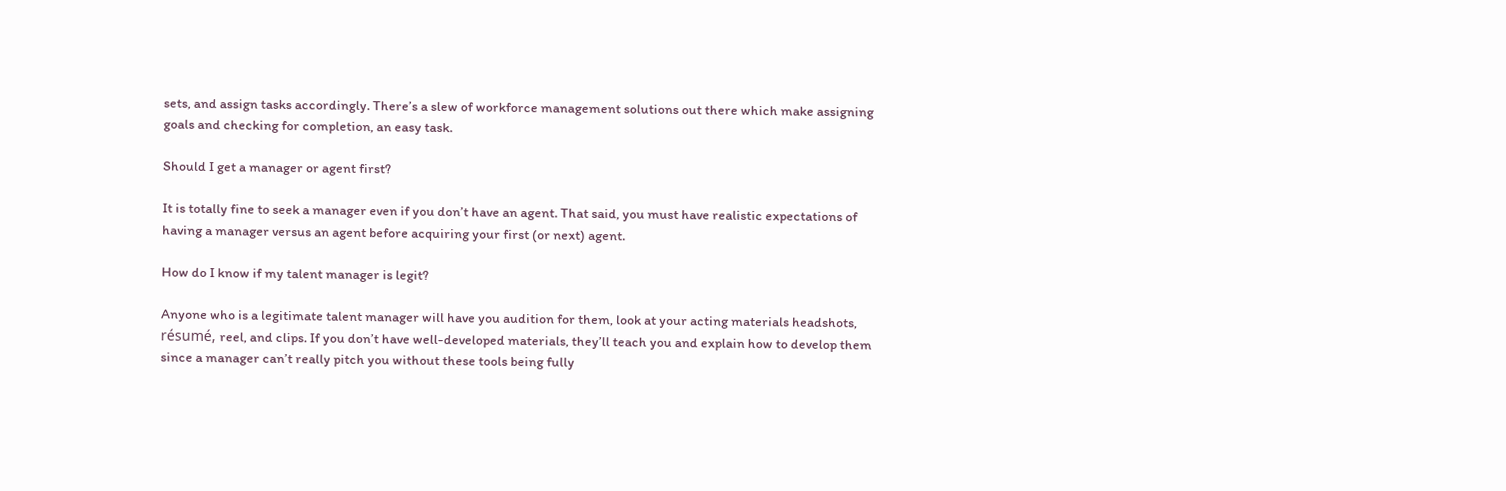sets, and assign tasks accordingly. There’s a slew of workforce management solutions out there which make assigning goals and checking for completion, an easy task.

Should I get a manager or agent first?

It is totally fine to seek a manager even if you don’t have an agent. That said, you must have realistic expectations of having a manager versus an agent before acquiring your first (or next) agent.

How do I know if my talent manager is legit?

Anyone who is a legitimate talent manager will have you audition for them, look at your acting materials headshots, résumé, reel, and clips. If you don’t have well-developed materials, they’ll teach you and explain how to develop them since a manager can’t really pitch you without these tools being fully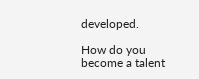developed.

How do you become a talent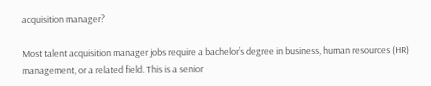acquisition manager?

Most talent acquisition manager jobs require a bachelor’s degree in business, human resources (HR) management, or a related field. This is a senior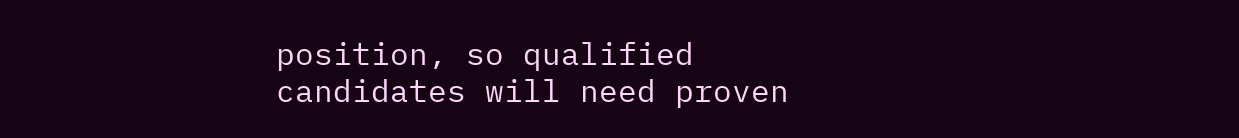position, so qualified candidates will need proven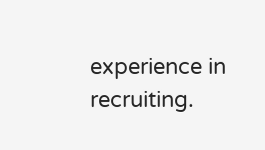experience in recruiting.